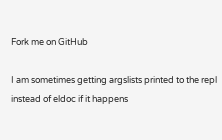Fork me on GitHub

I am sometimes getting argslists printed to the repl instead of eldoc if it happens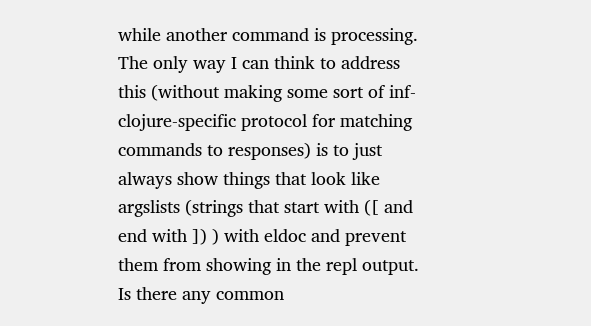while another command is processing. The only way I can think to address this (without making some sort of inf-clojure-specific protocol for matching commands to responses) is to just always show things that look like argslists (strings that start with ([ and end with ]) ) with eldoc and prevent them from showing in the repl output. Is there any common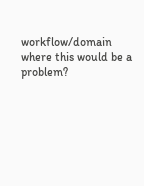workflow/domain where this would be a problem?